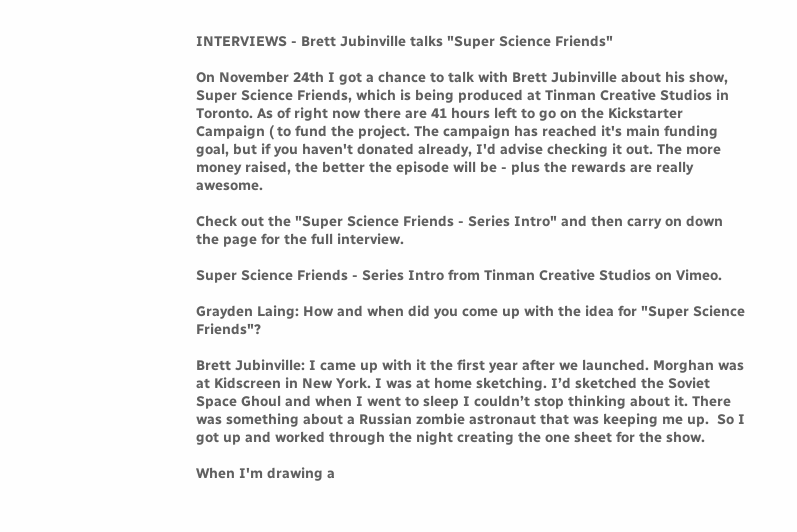INTERVIEWS - Brett Jubinville talks "Super Science Friends"

On November 24th I got a chance to talk with Brett Jubinville about his show, Super Science Friends, which is being produced at Tinman Creative Studios in Toronto. As of right now there are 41 hours left to go on the Kickstarter Campaign ( to fund the project. The campaign has reached it's main funding goal, but if you haven't donated already, I'd advise checking it out. The more money raised, the better the episode will be - plus the rewards are really awesome.

Check out the "Super Science Friends - Series Intro" and then carry on down the page for the full interview.

Super Science Friends - Series Intro from Tinman Creative Studios on Vimeo.

Grayden Laing: How and when did you come up with the idea for "Super Science Friends"?

Brett Jubinville: I came up with it the first year after we launched. Morghan was at Kidscreen in New York. I was at home sketching. I’d sketched the Soviet Space Ghoul and when I went to sleep I couldn’t stop thinking about it. There was something about a Russian zombie astronaut that was keeping me up.  So I got up and worked through the night creating the one sheet for the show.

When I'm drawing a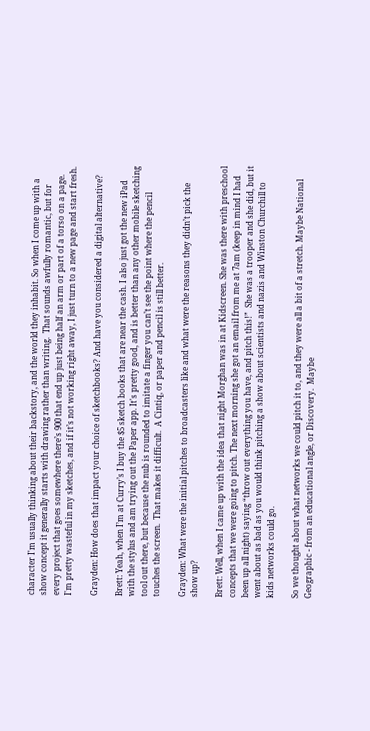character I'm usually thinking about their backstory, and the world they inhabit. So when I come up with a show concept it generally starts with drawing rather than writing.  That sounds awfully romantic, but for every project that goes somewhere there’s 900 that end up just being half an arm or part of a torso on a page. I'm pretty wasteful in my sketches, and if it’s not working right away, I just turn to a new page and start fresh.

Grayden: How does that impact your choice of sketchbooks? And have you considered a digital alternative?

Brett: Yeah, when I’m at Curry’s I buy the $5 sketch books that are near the cash. I also just got the new iPad with the stylus and am trying out the Paper app. It's pretty good, and is better than any other mobile sketching tool out there, but because the nub is rounded to imitate a finger you can’t see the point where the pencil touches the screen.  That makes it difficult.  A Cintiq, or paper and pencil is still better.

Grayden: What were the initial pitches to broadcasters like and what were the reasons they didn’t pick the show up?

Brett: Well, when I came up with the idea that night Morghan was in at Kidscreen. She was there with preschool concepts that we were going to pitch. The next morning she got an email from me at 7am (keep in mind I had been up all night) saying “throw out everything you have, and pitch this!”  She was a trooper and she did, but it went about as bad as you would think pitching a show about scientists and nazis and Winston Churchill to kids networks could go.

So we thought about what networks we could pitch it to, and they were all a bit of a stretch. Maybe National Geographic - from an educational angle, or Discovery.  Maybe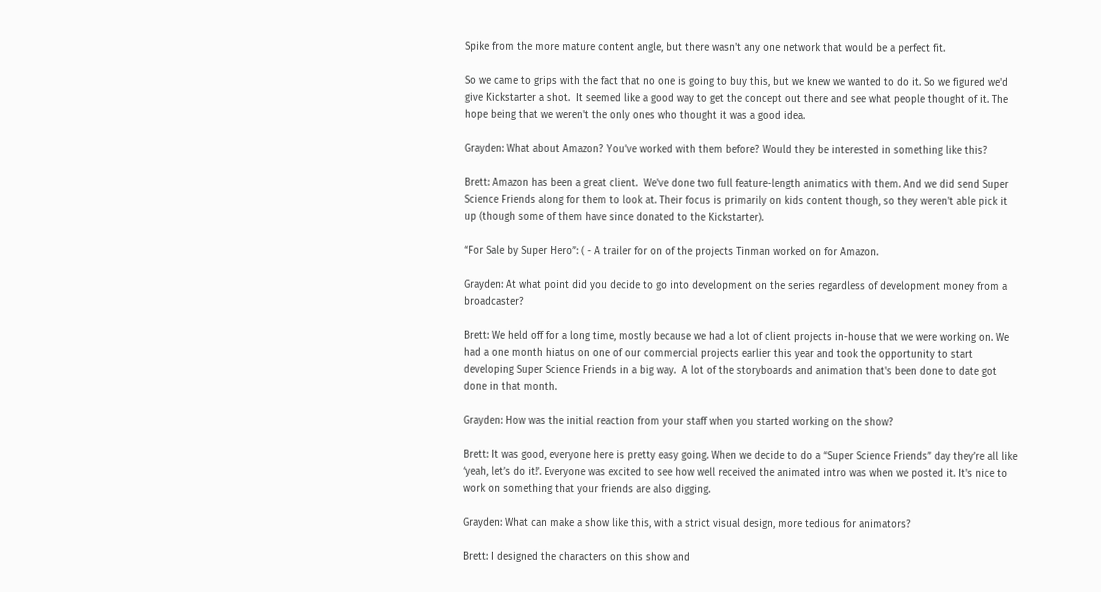Spike from the more mature content angle, but there wasn't any one network that would be a perfect fit.

So we came to grips with the fact that no one is going to buy this, but we knew we wanted to do it. So we figured we'd give Kickstarter a shot.  It seemed like a good way to get the concept out there and see what people thought of it. The hope being that we weren't the only ones who thought it was a good idea.

Grayden: What about Amazon? You’ve worked with them before? Would they be interested in something like this?

Brett: Amazon has been a great client.  We've done two full feature-length animatics with them. And we did send Super Science Friends along for them to look at. Their focus is primarily on kids content though, so they weren't able pick it up (though some of them have since donated to the Kickstarter).

“For Sale by Super Hero”: ( - A trailer for on of the projects Tinman worked on for Amazon.

Grayden: At what point did you decide to go into development on the series regardless of development money from a broadcaster?

Brett: We held off for a long time, mostly because we had a lot of client projects in-house that we were working on. We had a one month hiatus on one of our commercial projects earlier this year and took the opportunity to start developing Super Science Friends in a big way.  A lot of the storyboards and animation that's been done to date got done in that month.

Grayden: How was the initial reaction from your staff when you started working on the show?

Brett: It was good, everyone here is pretty easy going. When we decide to do a “Super Science Friends” day they’re all like ‘yeah, let’s do it!’. Everyone was excited to see how well received the animated intro was when we posted it. It's nice to work on something that your friends are also digging.

Grayden: What can make a show like this, with a strict visual design, more tedious for animators?

Brett: I designed the characters on this show and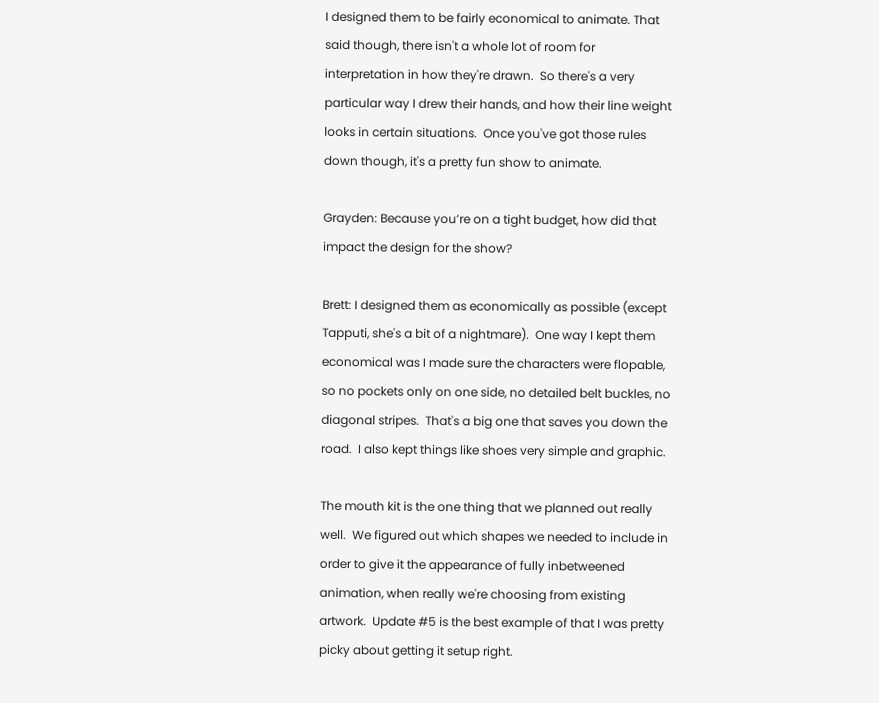I designed them to be fairly economical to animate. That said though, there isn't a whole lot of room for interpretation in how they're drawn.  So there's a very particular way I drew their hands, and how their line weight looks in certain situations.  Once you've got those rules down though, it's a pretty fun show to animate.

Grayden: Because you’re on a tight budget, how did that impact the design for the show?

Brett: I designed them as economically as possible (except Tapputi, she's a bit of a nightmare).  One way I kept them economical was I made sure the characters were flopable, so no pockets only on one side, no detailed belt buckles, no diagonal stripes.  That's a big one that saves you down the road.  I also kept things like shoes very simple and graphic.

The mouth kit is the one thing that we planned out really well.  We figured out which shapes we needed to include in order to give it the appearance of fully inbetweened animation, when really we're choosing from existing artwork.  Update #5 is the best example of that I was pretty picky about getting it setup right.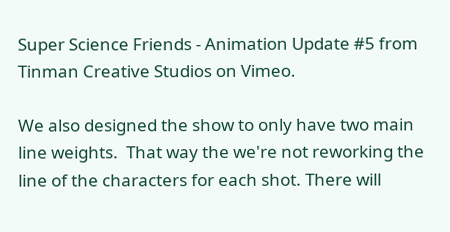Super Science Friends - Animation Update #5 from Tinman Creative Studios on Vimeo.

We also designed the show to only have two main line weights.  That way the we're not reworking the line of the characters for each shot. There will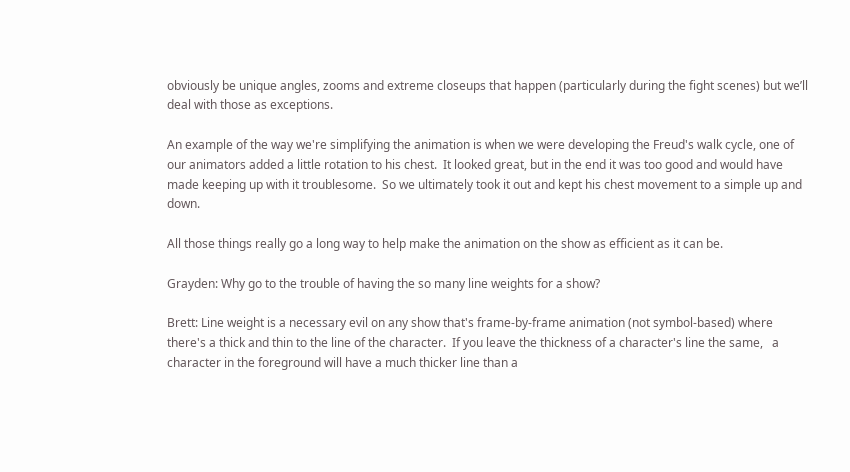obviously be unique angles, zooms and extreme closeups that happen (particularly during the fight scenes) but we’ll deal with those as exceptions.

An example of the way we're simplifying the animation is when we were developing the Freud's walk cycle, one of our animators added a little rotation to his chest.  It looked great, but in the end it was too good and would have made keeping up with it troublesome.  So we ultimately took it out and kept his chest movement to a simple up and down.

All those things really go a long way to help make the animation on the show as efficient as it can be.

Grayden: Why go to the trouble of having the so many line weights for a show?

Brett: Line weight is a necessary evil on any show that's frame-by-frame animation (not symbol-based) where there's a thick and thin to the line of the character.  If you leave the thickness of a character's line the same,   a character in the foreground will have a much thicker line than a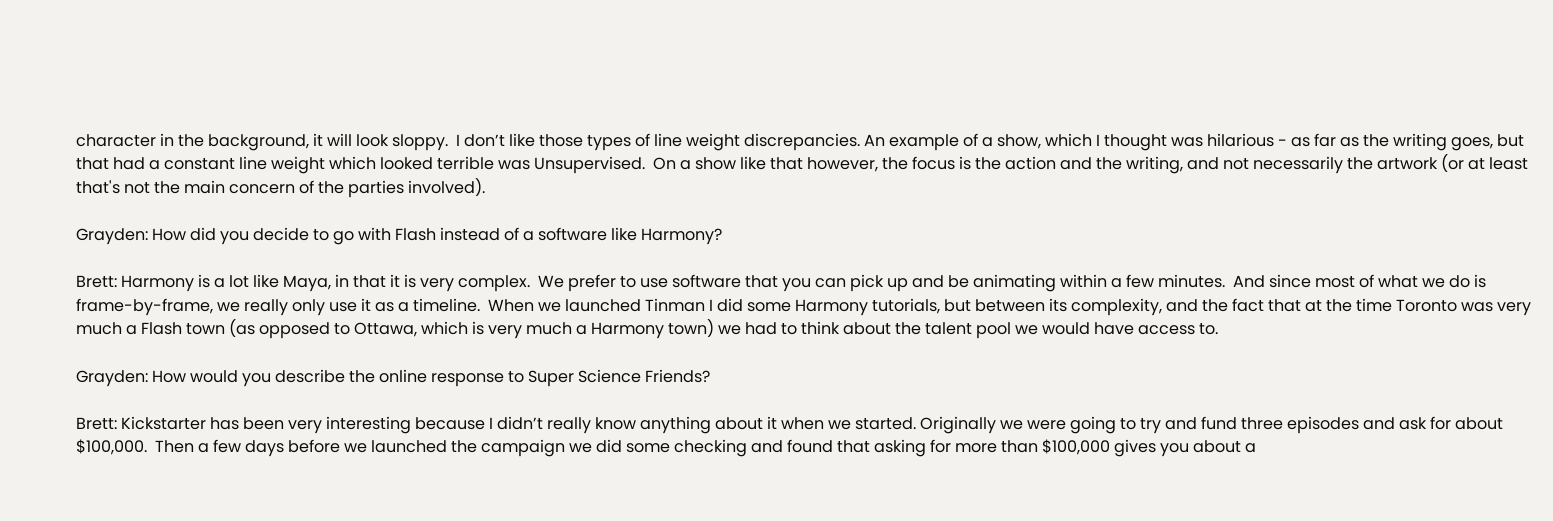character in the background, it will look sloppy.  I don’t like those types of line weight discrepancies. An example of a show, which I thought was hilarious - as far as the writing goes, but that had a constant line weight which looked terrible was Unsupervised.  On a show like that however, the focus is the action and the writing, and not necessarily the artwork (or at least that's not the main concern of the parties involved).

Grayden: How did you decide to go with Flash instead of a software like Harmony?

Brett: Harmony is a lot like Maya, in that it is very complex.  We prefer to use software that you can pick up and be animating within a few minutes.  And since most of what we do is frame-by-frame, we really only use it as a timeline.  When we launched Tinman I did some Harmony tutorials, but between its complexity, and the fact that at the time Toronto was very much a Flash town (as opposed to Ottawa, which is very much a Harmony town) we had to think about the talent pool we would have access to.

Grayden: How would you describe the online response to Super Science Friends?

Brett: Kickstarter has been very interesting because I didn’t really know anything about it when we started. Originally we were going to try and fund three episodes and ask for about $100,000.  Then a few days before we launched the campaign we did some checking and found that asking for more than $100,000 gives you about a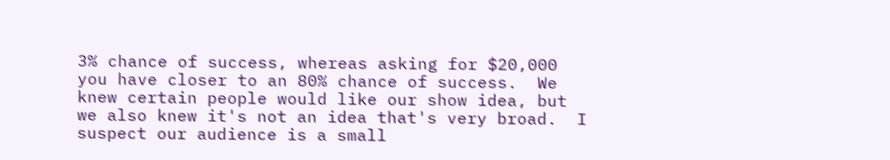3% chance of success, whereas asking for $20,000 you have closer to an 80% chance of success.  We knew certain people would like our show idea, but we also knew it's not an idea that's very broad.  I suspect our audience is a small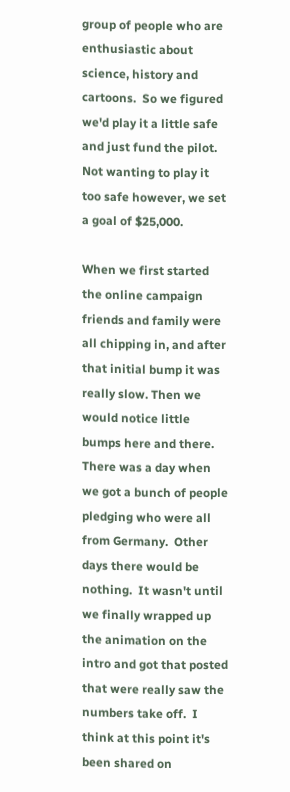group of people who are enthusiastic about science, history and cartoons.  So we figured we'd play it a little safe and just fund the pilot.  Not wanting to play it too safe however, we set a goal of $25,000.

When we first started the online campaign friends and family were all chipping in, and after that initial bump it was really slow. Then we would notice little bumps here and there.  There was a day when we got a bunch of people pledging who were all from Germany.  Other days there would be nothing.  It wasn't until we finally wrapped up the animation on the intro and got that posted that were really saw the numbers take off.  I think at this point it's been shared on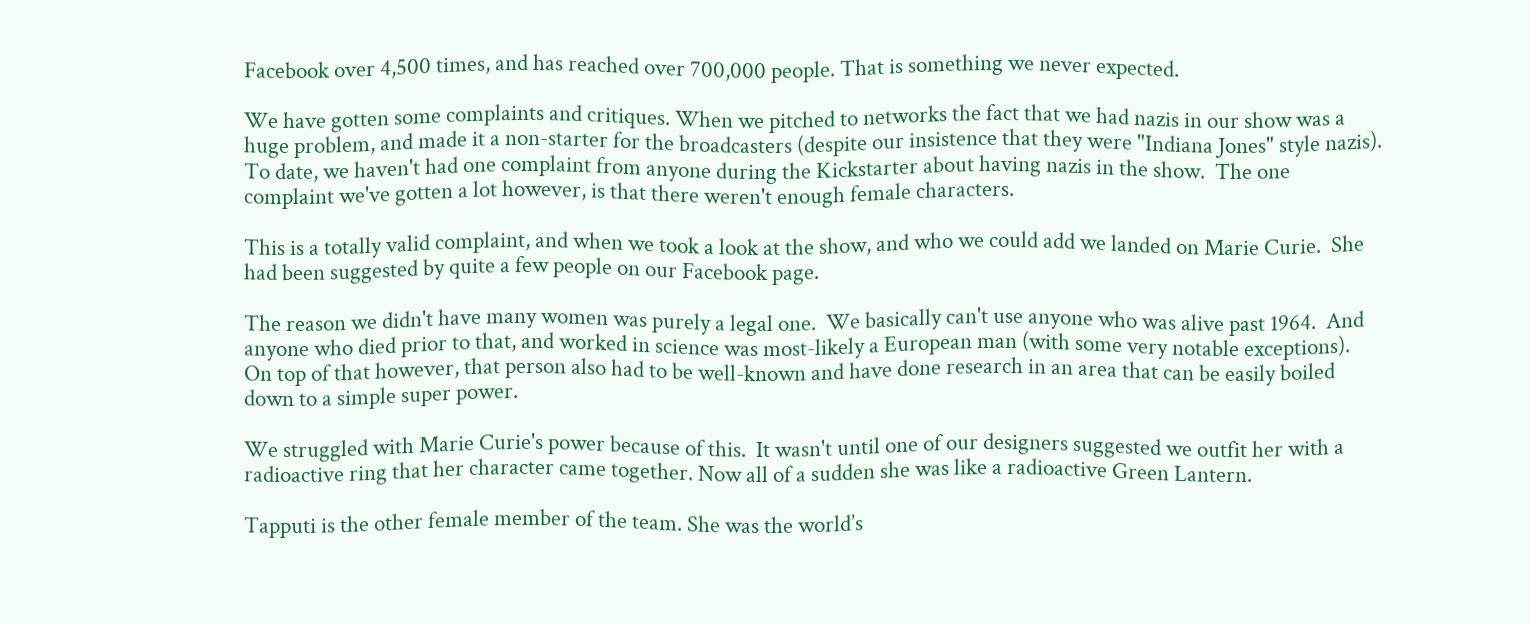Facebook over 4,500 times, and has reached over 700,000 people. That is something we never expected.

We have gotten some complaints and critiques. When we pitched to networks the fact that we had nazis in our show was a huge problem, and made it a non-starter for the broadcasters (despite our insistence that they were "Indiana Jones" style nazis). To date, we haven't had one complaint from anyone during the Kickstarter about having nazis in the show.  The one complaint we've gotten a lot however, is that there weren't enough female characters.

This is a totally valid complaint, and when we took a look at the show, and who we could add we landed on Marie Curie.  She had been suggested by quite a few people on our Facebook page.

The reason we didn't have many women was purely a legal one.  We basically can't use anyone who was alive past 1964.  And anyone who died prior to that, and worked in science was most-likely a European man (with some very notable exceptions).  On top of that however, that person also had to be well-known and have done research in an area that can be easily boiled down to a simple super power.

We struggled with Marie Curie's power because of this.  It wasn't until one of our designers suggested we outfit her with a radioactive ring that her character came together. Now all of a sudden she was like a radioactive Green Lantern.

Tapputi is the other female member of the team. She was the world’s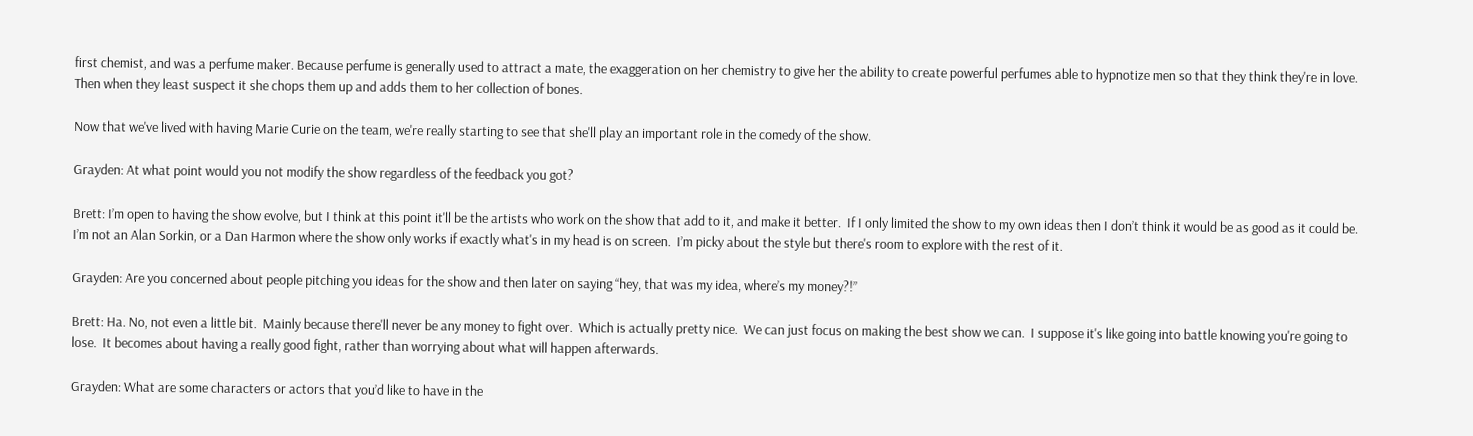first chemist, and was a perfume maker. Because perfume is generally used to attract a mate, the exaggeration on her chemistry to give her the ability to create powerful perfumes able to hypnotize men so that they think they're in love.  Then when they least suspect it she chops them up and adds them to her collection of bones.

Now that we've lived with having Marie Curie on the team, we're really starting to see that she'll play an important role in the comedy of the show.

Grayden: At what point would you not modify the show regardless of the feedback you got?

Brett: I’m open to having the show evolve, but I think at this point it'll be the artists who work on the show that add to it, and make it better.  If I only limited the show to my own ideas then I don’t think it would be as good as it could be. I’m not an Alan Sorkin, or a Dan Harmon where the show only works if exactly what's in my head is on screen.  I’m picky about the style but there's room to explore with the rest of it.

Grayden: Are you concerned about people pitching you ideas for the show and then later on saying “hey, that was my idea, where’s my money?!”

Brett: Ha. No, not even a little bit.  Mainly because there'll never be any money to fight over.  Which is actually pretty nice.  We can just focus on making the best show we can.  I suppose it's like going into battle knowing you're going to lose.  It becomes about having a really good fight, rather than worrying about what will happen afterwards.

Grayden: What are some characters or actors that you’d like to have in the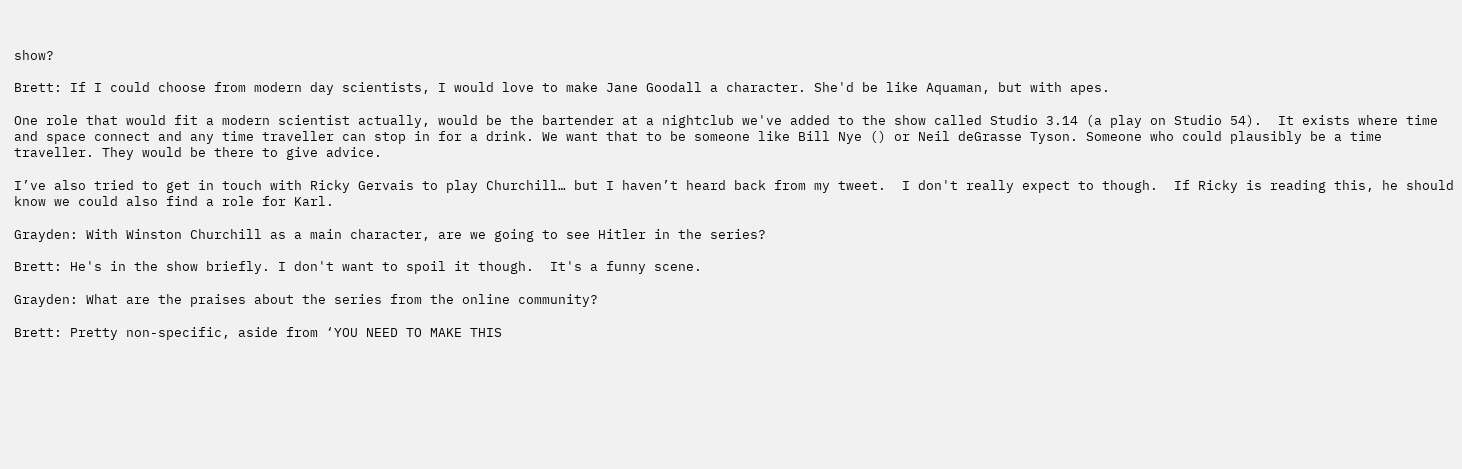show?

Brett: If I could choose from modern day scientists, I would love to make Jane Goodall a character. She'd be like Aquaman, but with apes.

One role that would fit a modern scientist actually, would be the bartender at a nightclub we've added to the show called Studio 3.14 (a play on Studio 54).  It exists where time and space connect and any time traveller can stop in for a drink. We want that to be someone like Bill Nye () or Neil deGrasse Tyson. Someone who could plausibly be a time traveller. They would be there to give advice.

I’ve also tried to get in touch with Ricky Gervais to play Churchill… but I haven’t heard back from my tweet.  I don't really expect to though.  If Ricky is reading this, he should know we could also find a role for Karl.

Grayden: With Winston Churchill as a main character, are we going to see Hitler in the series?

Brett: He's in the show briefly. I don't want to spoil it though.  It's a funny scene.

Grayden: What are the praises about the series from the online community?

Brett: Pretty non-specific, aside from ‘YOU NEED TO MAKE THIS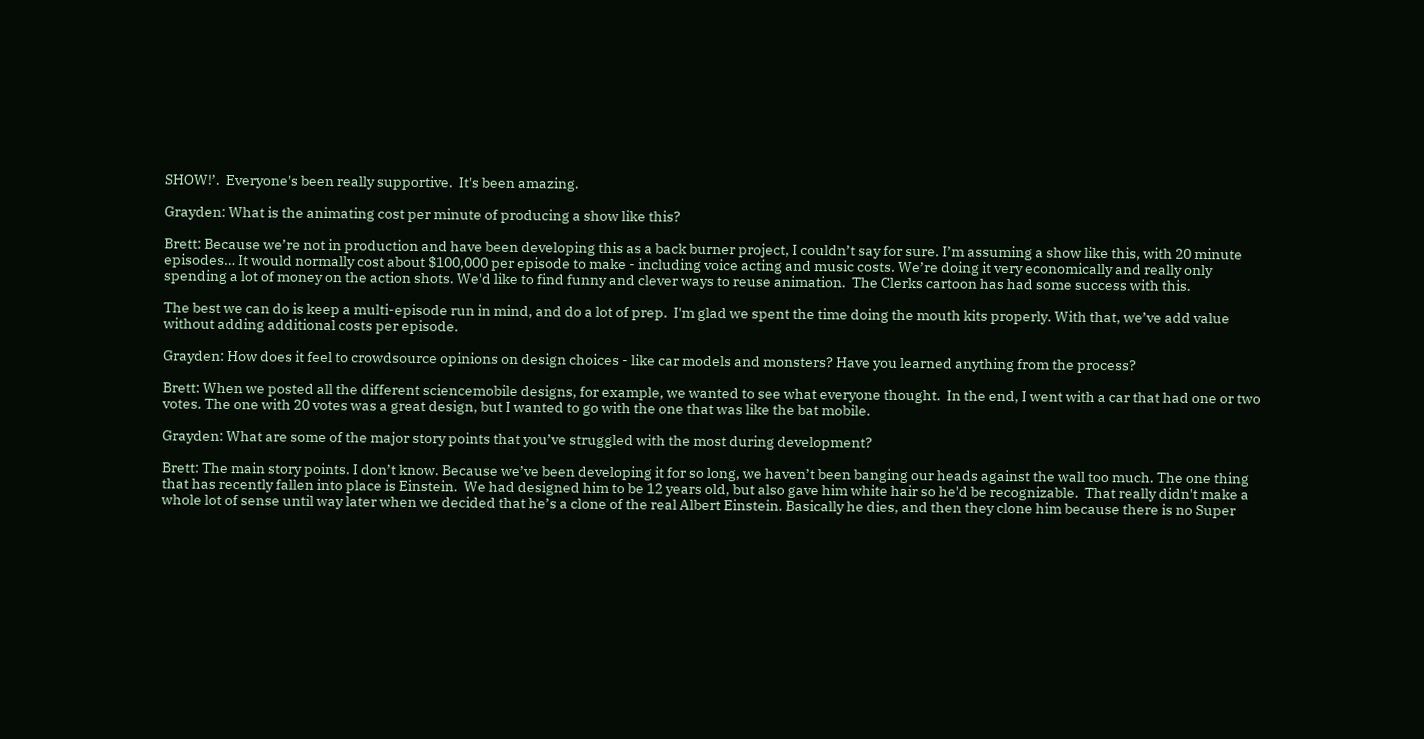SHOW!’.  Everyone's been really supportive.  It's been amazing.

Grayden: What is the animating cost per minute of producing a show like this?

Brett: Because we’re not in production and have been developing this as a back burner project, I couldn’t say for sure. I’m assuming a show like this, with 20 minute episodes… It would normally cost about $100,000 per episode to make - including voice acting and music costs. We’re doing it very economically and really only spending a lot of money on the action shots. We'd like to find funny and clever ways to reuse animation.  The Clerks cartoon has had some success with this.

The best we can do is keep a multi-episode run in mind, and do a lot of prep.  I'm glad we spent the time doing the mouth kits properly. With that, we’ve add value without adding additional costs per episode.

Grayden: How does it feel to crowdsource opinions on design choices - like car models and monsters? Have you learned anything from the process?

Brett: When we posted all the different sciencemobile designs, for example, we wanted to see what everyone thought.  In the end, I went with a car that had one or two votes. The one with 20 votes was a great design, but I wanted to go with the one that was like the bat mobile.

Grayden: What are some of the major story points that you’ve struggled with the most during development?

Brett: The main story points. I don’t know. Because we’ve been developing it for so long, we haven’t been banging our heads against the wall too much. The one thing that has recently fallen into place is Einstein.  We had designed him to be 12 years old, but also gave him white hair so he'd be recognizable.  That really didn't make a whole lot of sense until way later when we decided that he’s a clone of the real Albert Einstein. Basically he dies, and then they clone him because there is no Super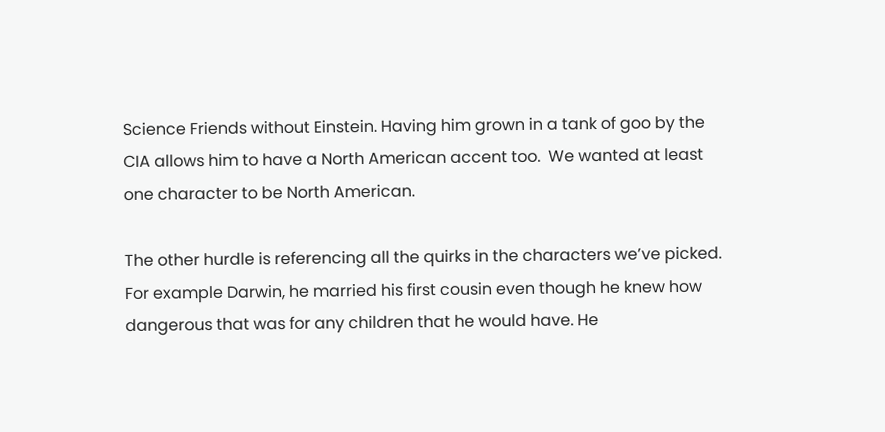Science Friends without Einstein. Having him grown in a tank of goo by the CIA allows him to have a North American accent too.  We wanted at least one character to be North American.

The other hurdle is referencing all the quirks in the characters we’ve picked. For example Darwin, he married his first cousin even though he knew how dangerous that was for any children that he would have. He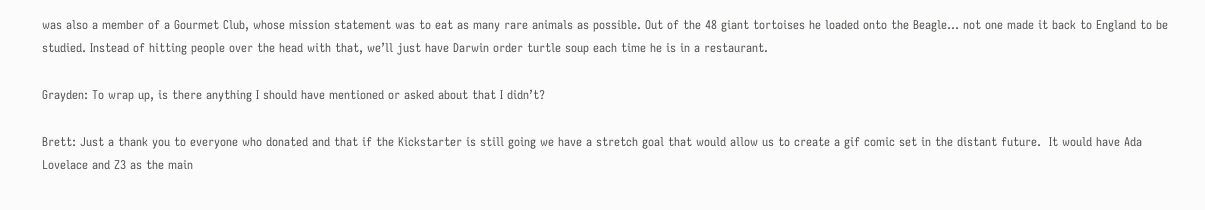was also a member of a Gourmet Club, whose mission statement was to eat as many rare animals as possible. Out of the 48 giant tortoises he loaded onto the Beagle… not one made it back to England to be studied. Instead of hitting people over the head with that, we’ll just have Darwin order turtle soup each time he is in a restaurant.

Grayden: To wrap up, is there anything I should have mentioned or asked about that I didn’t?

Brett: Just a thank you to everyone who donated and that if the Kickstarter is still going we have a stretch goal that would allow us to create a gif comic set in the distant future.  It would have Ada Lovelace and Z3 as the main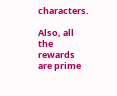characters.

Also, all the rewards are prime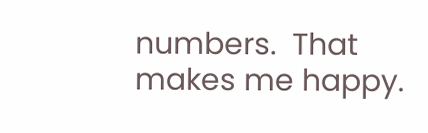numbers.  That makes me happy.